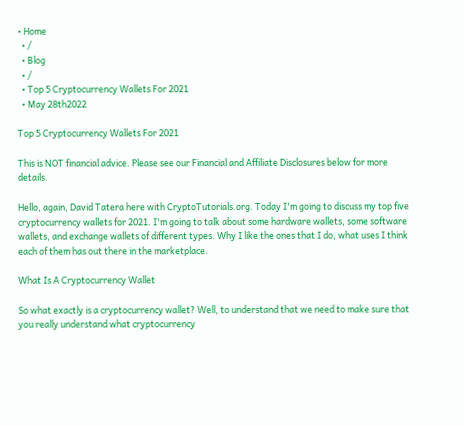• Home
  • /
  • Blog
  • /
  • Top 5 Cryptocurrency Wallets For 2021
  • May 28th2022

Top 5 Cryptocurrency Wallets For 2021

This is NOT financial advice. Please see our Financial and Affiliate Disclosures below for more details.

Hello, again, David Tatera here with CryptoTutorials.org. Today I'm going to discuss my top five cryptocurrency wallets for 2021. I'm going to talk about some hardware wallets, some software wallets, and exchange wallets of different types. Why I like the ones that I do, what uses I think each of them has out there in the marketplace.

What Is A Cryptocurrency Wallet

So what exactly is a cryptocurrency wallet? Well, to understand that we need to make sure that you really understand what cryptocurrency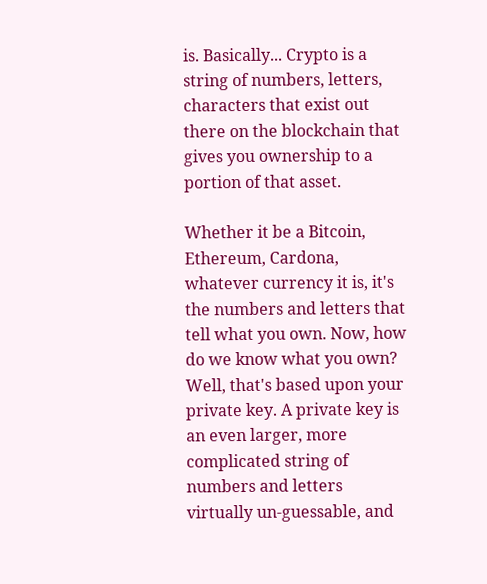is. Basically... Crypto is a string of numbers, letters, characters that exist out there on the blockchain that gives you ownership to a portion of that asset.

Whether it be a Bitcoin, Ethereum, Cardona, whatever currency it is, it's the numbers and letters that tell what you own. Now, how do we know what you own? Well, that's based upon your private key. A private key is an even larger, more complicated string of numbers and letters virtually un-guessable, and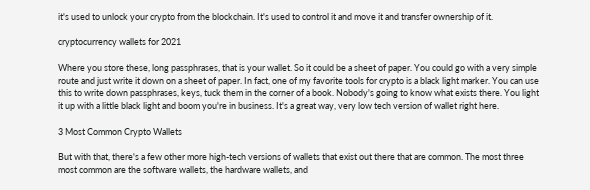it's used to unlock your crypto from the blockchain. It's used to control it and move it and transfer ownership of it.

cryptocurrency wallets for 2021

Where you store these, long passphrases, that is your wallet. So it could be a sheet of paper. You could go with a very simple route and just write it down on a sheet of paper. In fact, one of my favorite tools for crypto is a black light marker. You can use this to write down passphrases, keys, tuck them in the corner of a book. Nobody's going to know what exists there. You light it up with a little black light and boom you're in business. It's a great way, very low tech version of wallet right here.

3 Most Common Crypto Wallets

But with that, there's a few other more high-tech versions of wallets that exist out there that are common. The most three most common are the software wallets, the hardware wallets, and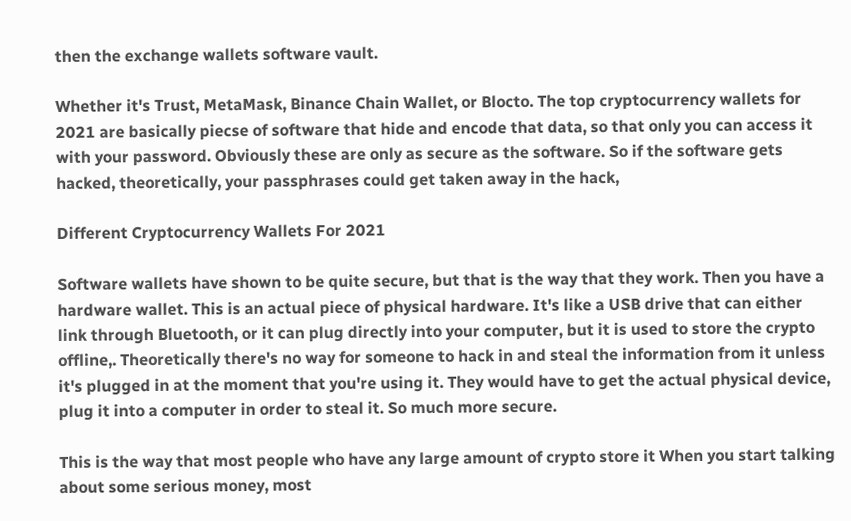then the exchange wallets software vault.

Whether it's Trust, MetaMask, Binance Chain Wallet, or Blocto. The top cryptocurrency wallets for 2021 are basically piecse of software that hide and encode that data, so that only you can access it with your password. Obviously these are only as secure as the software. So if the software gets hacked, theoretically, your passphrases could get taken away in the hack,

Different Cryptocurrency Wallets For 2021

Software wallets have shown to be quite secure, but that is the way that they work. Then you have a hardware wallet. This is an actual piece of physical hardware. It's like a USB drive that can either link through Bluetooth, or it can plug directly into your computer, but it is used to store the crypto offline,. Theoretically there's no way for someone to hack in and steal the information from it unless it's plugged in at the moment that you're using it. They would have to get the actual physical device, plug it into a computer in order to steal it. So much more secure.

This is the way that most people who have any large amount of crypto store it When you start talking about some serious money, most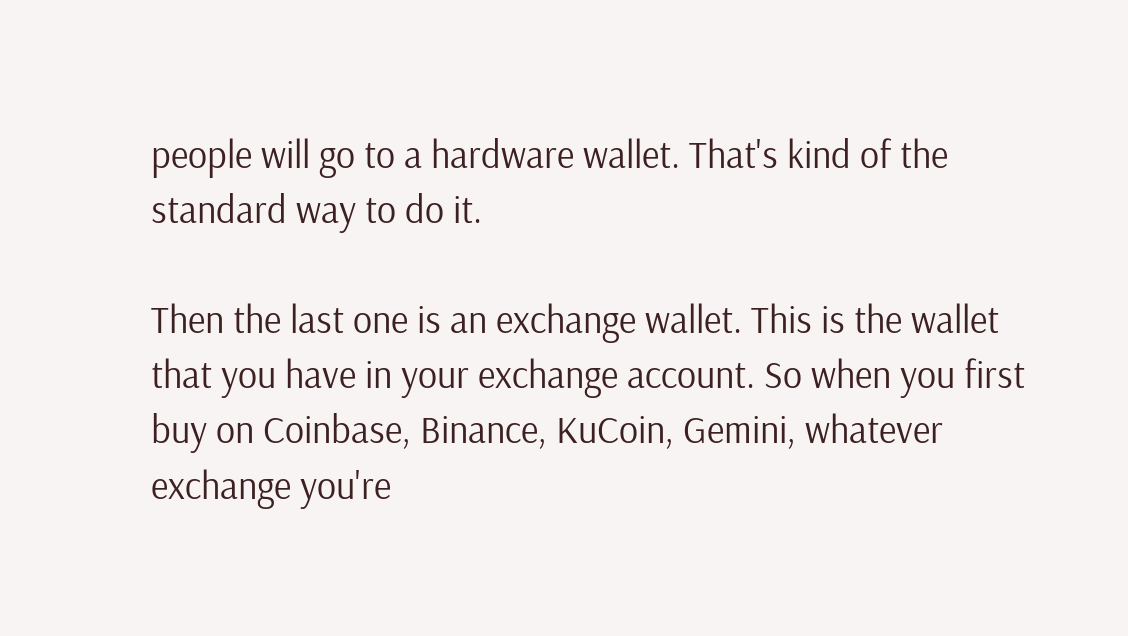people will go to a hardware wallet. That's kind of the standard way to do it.

Then the last one is an exchange wallet. This is the wallet that you have in your exchange account. So when you first buy on Coinbase, Binance, KuCoin, Gemini, whatever exchange you're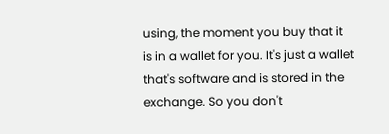using, the moment you buy that it is in a wallet for you. It's just a wallet that's software and is stored in the exchange. So you don't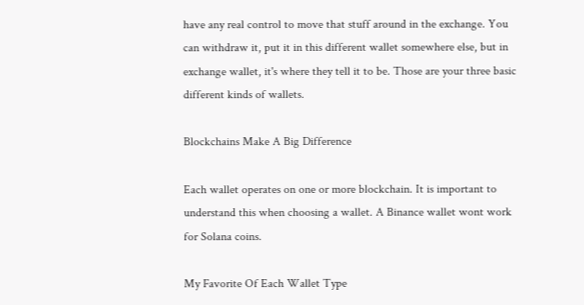have any real control to move that stuff around in the exchange. You can withdraw it, put it in this different wallet somewhere else, but in exchange wallet, it's where they tell it to be. Those are your three basic different kinds of wallets.

Blockchains Make A Big Difference

Each wallet operates on one or more blockchain. It is important to understand this when choosing a wallet. A Binance wallet wont work for Solana coins.

My Favorite Of Each Wallet Type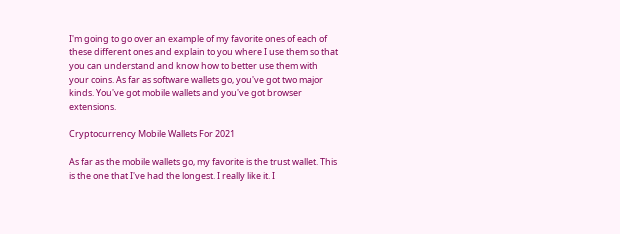I'm going to go over an example of my favorite ones of each of these different ones and explain to you where I use them so that you can understand and know how to better use them with your coins. As far as software wallets go, you've got two major kinds. You've got mobile wallets and you've got browser extensions.

Cryptocurrency Mobile Wallets For 2021

As far as the mobile wallets go, my favorite is the trust wallet. This is the one that I've had the longest. I really like it. I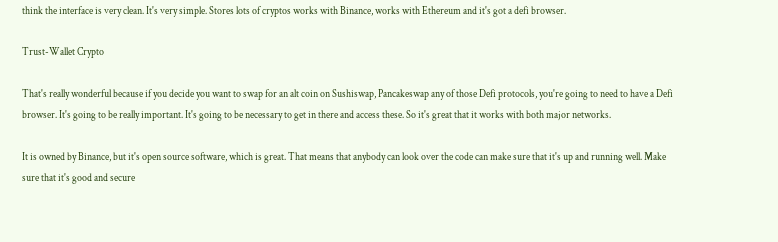think the interface is very clean. It's very simple. Stores lots of cryptos works with Binance, works with Ethereum and it's got a defi browser.

Trust-Wallet Crypto

That's really wonderful because if you decide you want to swap for an alt coin on Sushiswap, Pancakeswap any of those Defi protocols, you're going to need to have a Defi browser. It's going to be really important. It's going to be necessary to get in there and access these. So it's great that it works with both major networks.

It is owned by Binance, but it's open source software, which is great. That means that anybody can look over the code can make sure that it's up and running well. Make sure that it's good and secure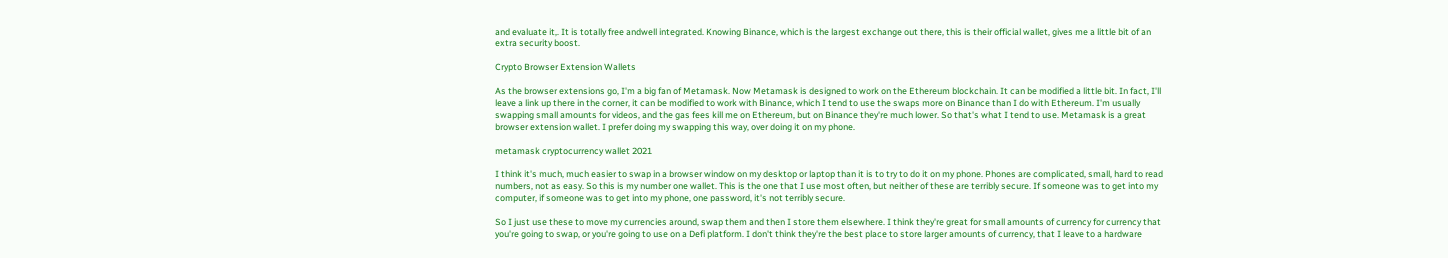and evaluate it,. It is totally free andwell integrated. Knowing Binance, which is the largest exchange out there, this is their official wallet, gives me a little bit of an extra security boost.

Crypto Browser Extension Wallets

As the browser extensions go, I'm a big fan of Metamask. Now Metamask is designed to work on the Ethereum blockchain. It can be modified a little bit. In fact, I'll leave a link up there in the corner, it can be modified to work with Binance, which I tend to use the swaps more on Binance than I do with Ethereum. I'm usually swapping small amounts for videos, and the gas fees kill me on Ethereum, but on Binance they're much lower. So that's what I tend to use. Metamask is a great browser extension wallet. I prefer doing my swapping this way, over doing it on my phone.

metamask cryptocurrency wallet 2021

I think it's much, much easier to swap in a browser window on my desktop or laptop than it is to try to do it on my phone. Phones are complicated, small, hard to read numbers, not as easy. So this is my number one wallet. This is the one that I use most often, but neither of these are terribly secure. If someone was to get into my computer, if someone was to get into my phone, one password, it's not terribly secure.

So I just use these to move my currencies around, swap them and then I store them elsewhere. I think they're great for small amounts of currency for currency that you're going to swap, or you're going to use on a Defi platform. I don't think they're the best place to store larger amounts of currency, that I leave to a hardware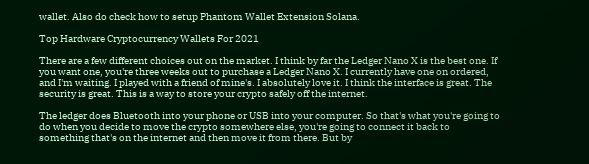wallet. Also do check how to setup Phantom Wallet Extension Solana.

Top Hardware Cryptocurrency Wallets For 2021

There are a few different choices out on the market. I think by far the Ledger Nano X is the best one. If you want one, you're three weeks out to purchase a Ledger Nano X. I currently have one on ordered, and I'm waiting. I played with a friend of mine's. I absolutely love it. I think the interface is great. The security is great. This is a way to store your crypto safely off the internet.

The ledger does Bluetooth into your phone or USB into your computer. So that's what you're going to do when you decide to move the crypto somewhere else, you're going to connect it back to something that's on the internet and then move it from there. But by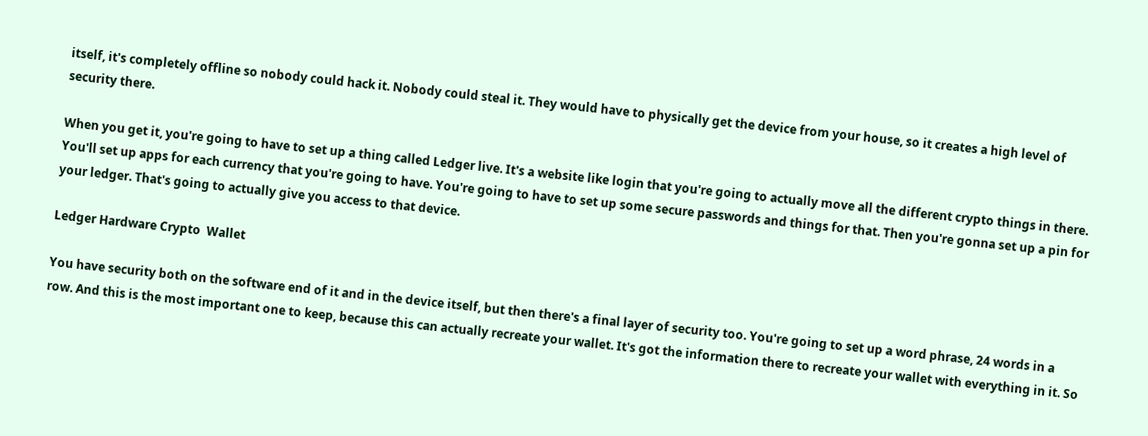itself, it's completely offline so nobody could hack it. Nobody could steal it. They would have to physically get the device from your house, so it creates a high level of security there.

When you get it, you're going to have to set up a thing called Ledger live. It's a website like login that you're going to actually move all the different crypto things in there. You'll set up apps for each currency that you're going to have. You're going to have to set up some secure passwords and things for that. Then you're gonna set up a pin for your ledger. That's going to actually give you access to that device.

Ledger Hardware Crypto  Wallet

You have security both on the software end of it and in the device itself, but then there's a final layer of security too. You're going to set up a word phrase, 24 words in a row. And this is the most important one to keep, because this can actually recreate your wallet. It's got the information there to recreate your wallet with everything in it. So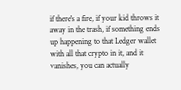if there's a fire, if your kid throws it away in the trash, if something ends up happening to that Ledger wallet with all that crypto in it, and it vanishes, you can actually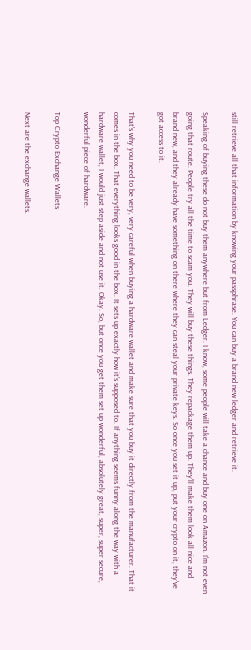still retrieve all that information by knowing your passphrase. You can buy a brand new ledger and retrieve it.

Speaking of buying these do not buy them anywhere but from Ledger. I know, some people will take a chance and buy one on Amazon. I'm not even going that route. People try all the time to scam you. They will buy these things. They repackage them up. They'll make them look all nice and brand new, and they already have something on there where they can steal your private keys. So once you set it up, put your crypto on it, they've got access to it.

That's why you need to be very, very careful when buying a hardware wallet and make sure that you buy it directly from the manufacturer. That it comes in the box. That everything looks good in the box. It sets up exactly how it's supposed to. If anything seems funny along the way with a hardware wallet, I would just step aside and not use it. Okay. So, but once you get them set up wonderful, absolutely great, super, super secure, wonderful piece of hardware.

Top Crypto Exchange Wallets

Next are the exchange wallets.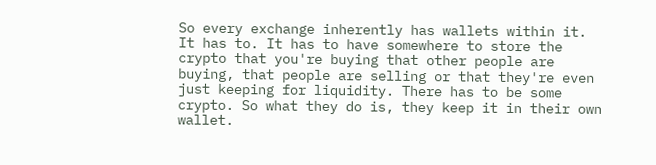So every exchange inherently has wallets within it. It has to. It has to have somewhere to store the crypto that you're buying that other people are buying, that people are selling or that they're even just keeping for liquidity. There has to be some crypto. So what they do is, they keep it in their own wallet.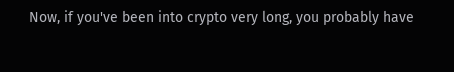Now, if you've been into crypto very long, you probably have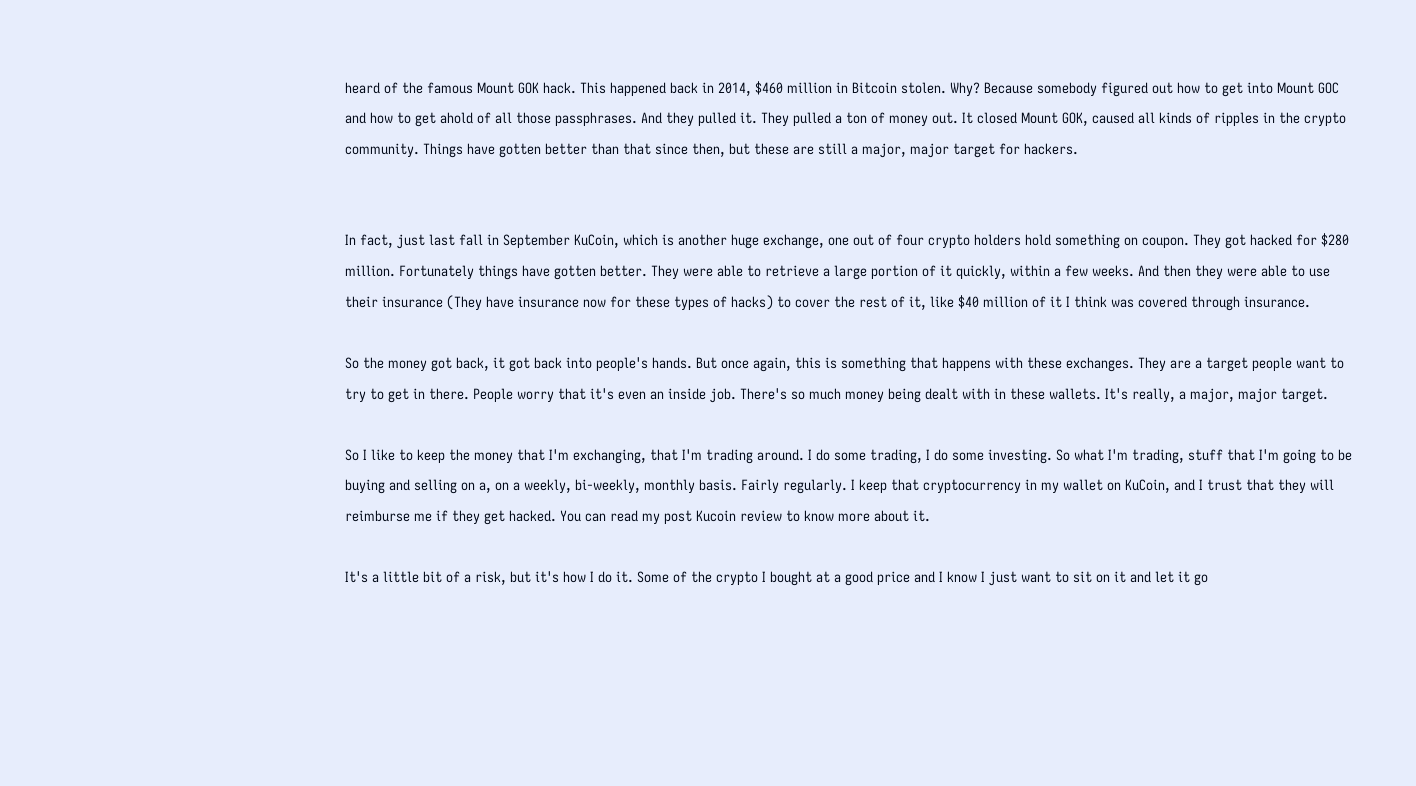heard of the famous Mount GOK hack. This happened back in 2014, $460 million in Bitcoin stolen. Why? Because somebody figured out how to get into Mount GOC and how to get ahold of all those passphrases. And they pulled it. They pulled a ton of money out. It closed Mount GOK, caused all kinds of ripples in the crypto community. Things have gotten better than that since then, but these are still a major, major target for hackers.


In fact, just last fall in September KuCoin, which is another huge exchange, one out of four crypto holders hold something on coupon. They got hacked for $280 million. Fortunately things have gotten better. They were able to retrieve a large portion of it quickly, within a few weeks. And then they were able to use their insurance (They have insurance now for these types of hacks) to cover the rest of it, like $40 million of it I think was covered through insurance.

So the money got back, it got back into people's hands. But once again, this is something that happens with these exchanges. They are a target people want to try to get in there. People worry that it's even an inside job. There's so much money being dealt with in these wallets. It's really, a major, major target.

So I like to keep the money that I'm exchanging, that I'm trading around. I do some trading, I do some investing. So what I'm trading, stuff that I'm going to be buying and selling on a, on a weekly, bi-weekly, monthly basis. Fairly regularly. I keep that cryptocurrency in my wallet on KuCoin, and I trust that they will reimburse me if they get hacked. You can read my post Kucoin review to know more about it.

It's a little bit of a risk, but it's how I do it. Some of the crypto I bought at a good price and I know I just want to sit on it and let it go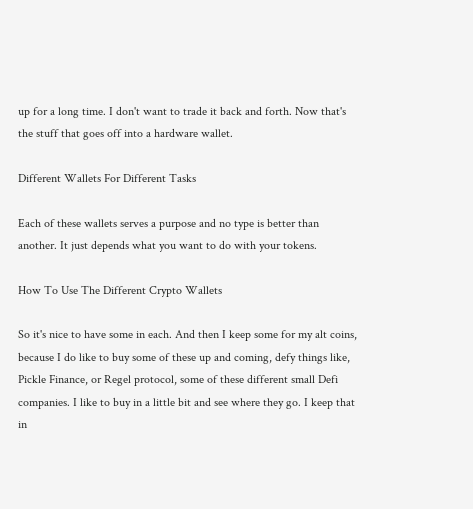up for a long time. I don't want to trade it back and forth. Now that's the stuff that goes off into a hardware wallet.

Different Wallets For Different Tasks

Each of these wallets serves a purpose and no type is better than another. It just depends what you want to do with your tokens.

How To Use The Different Crypto Wallets

So it's nice to have some in each. And then I keep some for my alt coins, because I do like to buy some of these up and coming, defy things like, Pickle Finance, or Regel protocol, some of these different small Defi companies. I like to buy in a little bit and see where they go. I keep that in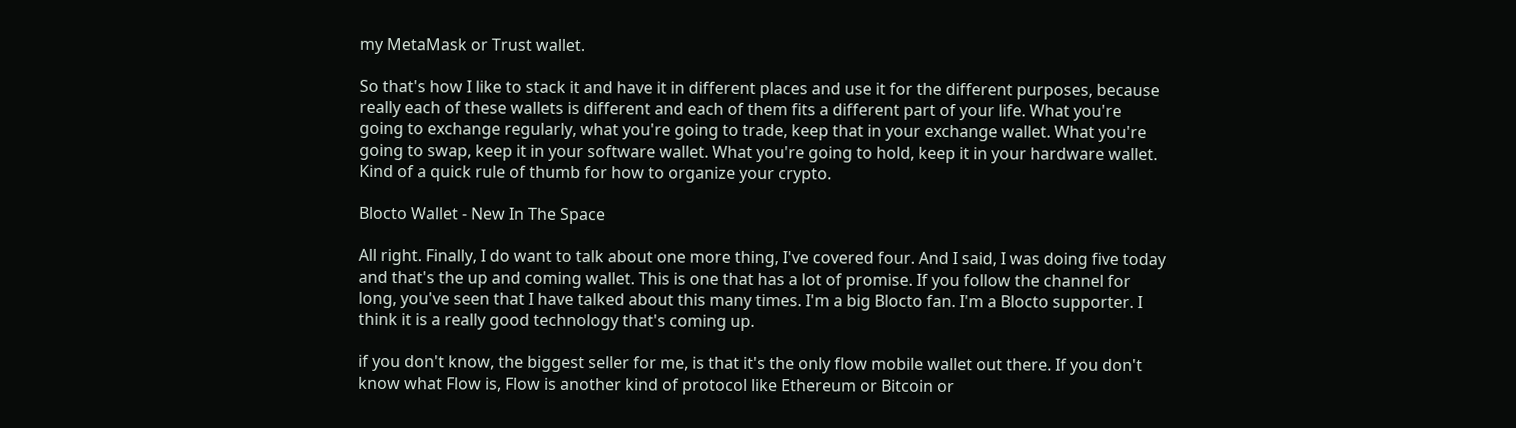my MetaMask or Trust wallet.

So that's how I like to stack it and have it in different places and use it for the different purposes, because really each of these wallets is different and each of them fits a different part of your life. What you're going to exchange regularly, what you're going to trade, keep that in your exchange wallet. What you're going to swap, keep it in your software wallet. What you're going to hold, keep it in your hardware wallet. Kind of a quick rule of thumb for how to organize your crypto.

Blocto Wallet - New In The Space

All right. Finally, I do want to talk about one more thing, I've covered four. And I said, I was doing five today and that's the up and coming wallet. This is one that has a lot of promise. If you follow the channel for long, you've seen that I have talked about this many times. I'm a big Blocto fan. I'm a Blocto supporter. I think it is a really good technology that's coming up.

if you don't know, the biggest seller for me, is that it's the only flow mobile wallet out there. If you don't know what Flow is, Flow is another kind of protocol like Ethereum or Bitcoin or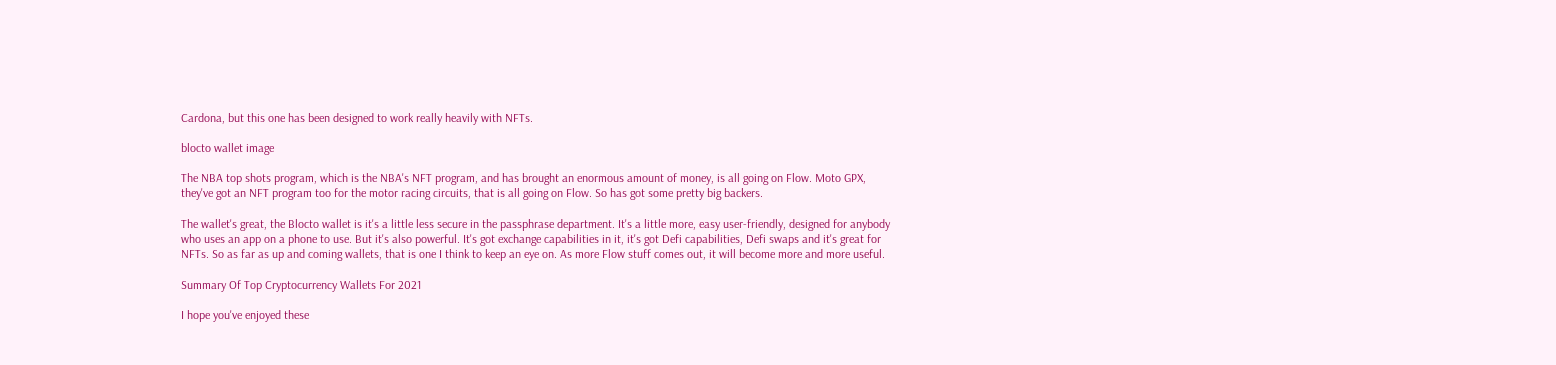Cardona, but this one has been designed to work really heavily with NFTs.

blocto wallet image

The NBA top shots program, which is the NBA's NFT program, and has brought an enormous amount of money, is all going on Flow. Moto GPX, they've got an NFT program too for the motor racing circuits, that is all going on Flow. So has got some pretty big backers.

The wallet's great, the Blocto wallet is it's a little less secure in the passphrase department. It's a little more, easy user-friendly, designed for anybody who uses an app on a phone to use. But it's also powerful. It's got exchange capabilities in it, it's got Defi capabilities, Defi swaps and it's great for NFTs. So as far as up and coming wallets, that is one I think to keep an eye on. As more Flow stuff comes out, it will become more and more useful.

Summary Of Top Cryptocurrency Wallets For 2021

I hope you've enjoyed these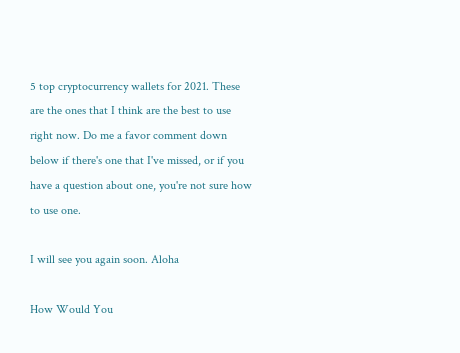5 top cryptocurrency wallets for 2021. These are the ones that I think are the best to use right now. Do me a favor comment down below if there's one that I've missed, or if you have a question about one, you're not sure how to use one.

I will see you again soon. Aloha

How Would You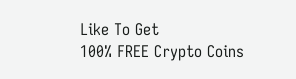Like To Get
100% FREE Crypto Coins